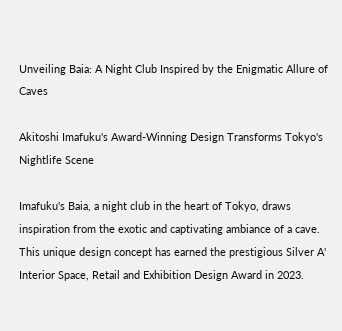Unveiling Baia: A Night Club Inspired by the Enigmatic Allure of Caves

Akitoshi Imafuku's Award-Winning Design Transforms Tokyo's Nightlife Scene

Imafuku's Baia, a night club in the heart of Tokyo, draws inspiration from the exotic and captivating ambiance of a cave. This unique design concept has earned the prestigious Silver A' Interior Space, Retail and Exhibition Design Award in 2023.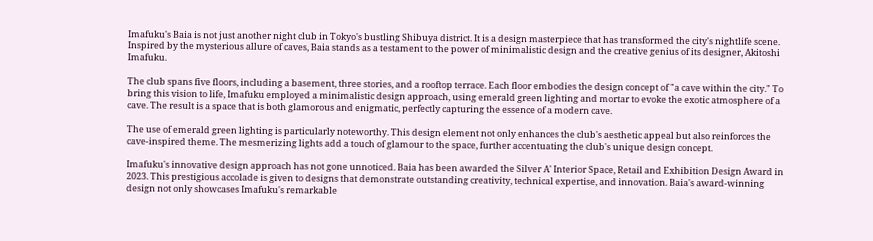Imafuku's Baia is not just another night club in Tokyo's bustling Shibuya district. It is a design masterpiece that has transformed the city's nightlife scene. Inspired by the mysterious allure of caves, Baia stands as a testament to the power of minimalistic design and the creative genius of its designer, Akitoshi Imafuku.

The club spans five floors, including a basement, three stories, and a rooftop terrace. Each floor embodies the design concept of "a cave within the city." To bring this vision to life, Imafuku employed a minimalistic design approach, using emerald green lighting and mortar to evoke the exotic atmosphere of a cave. The result is a space that is both glamorous and enigmatic, perfectly capturing the essence of a modern cave.

The use of emerald green lighting is particularly noteworthy. This design element not only enhances the club's aesthetic appeal but also reinforces the cave-inspired theme. The mesmerizing lights add a touch of glamour to the space, further accentuating the club's unique design concept.

Imafuku's innovative design approach has not gone unnoticed. Baia has been awarded the Silver A' Interior Space, Retail and Exhibition Design Award in 2023. This prestigious accolade is given to designs that demonstrate outstanding creativity, technical expertise, and innovation. Baia's award-winning design not only showcases Imafuku's remarkable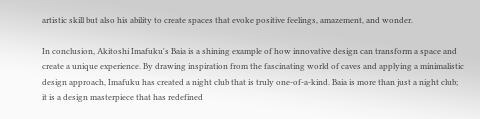artistic skill but also his ability to create spaces that evoke positive feelings, amazement, and wonder.

In conclusion, Akitoshi Imafuku's Baia is a shining example of how innovative design can transform a space and create a unique experience. By drawing inspiration from the fascinating world of caves and applying a minimalistic design approach, Imafuku has created a night club that is truly one-of-a-kind. Baia is more than just a night club; it is a design masterpiece that has redefined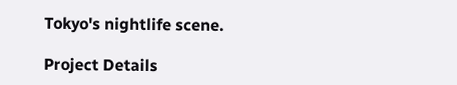Tokyo's nightlife scene.

Project Details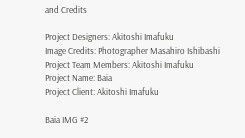and Credits

Project Designers: Akitoshi Imafuku
Image Credits: Photographer Masahiro Ishibashi
Project Team Members: Akitoshi Imafuku
Project Name: Baia
Project Client: Akitoshi Imafuku

Baia IMG #2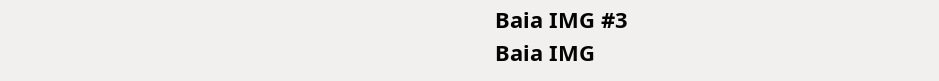Baia IMG #3
Baia IMG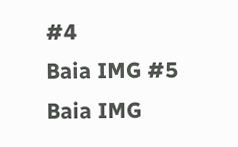#4
Baia IMG #5
Baia IMG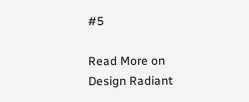#5

Read More on Design Radiant